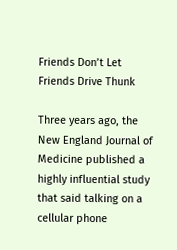Friends Don’t Let Friends Drive Thunk

Three years ago, the New England Journal of Medicine published a highly influential study that said talking on a cellular phone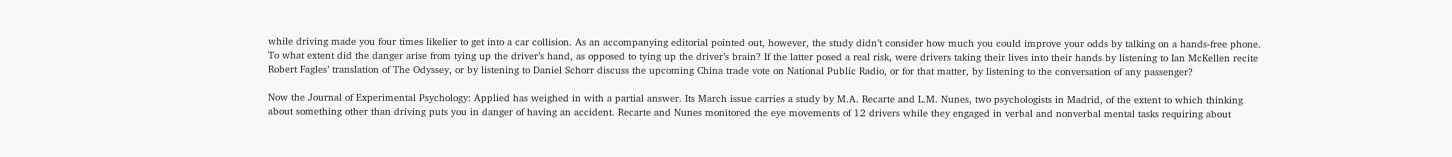while driving made you four times likelier to get into a car collision. As an accompanying editorial pointed out, however, the study didn’t consider how much you could improve your odds by talking on a hands-free phone. To what extent did the danger arise from tying up the driver’s hand, as opposed to tying up the driver’s brain? If the latter posed a real risk, were drivers taking their lives into their hands by listening to Ian McKellen recite Robert Fagles’ translation of The Odyssey, or by listening to Daniel Schorr discuss the upcoming China trade vote on National Public Radio, or for that matter, by listening to the conversation of any passenger?

Now the Journal of Experimental Psychology: Applied has weighed in with a partial answer. Its March issue carries a study by M.A. Recarte and L.M. Nunes, two psychologists in Madrid, of the extent to which thinking about something other than driving puts you in danger of having an accident. Recarte and Nunes monitored the eye movements of 12 drivers while they engaged in verbal and nonverbal mental tasks requiring about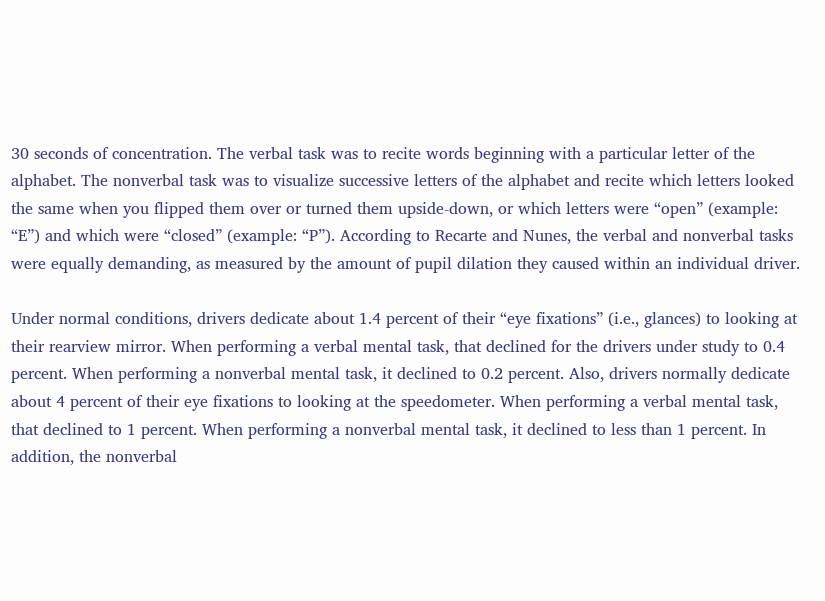30 seconds of concentration. The verbal task was to recite words beginning with a particular letter of the alphabet. The nonverbal task was to visualize successive letters of the alphabet and recite which letters looked the same when you flipped them over or turned them upside-down, or which letters were “open” (example: “E”) and which were “closed” (example: “P”). According to Recarte and Nunes, the verbal and nonverbal tasks were equally demanding, as measured by the amount of pupil dilation they caused within an individual driver.

Under normal conditions, drivers dedicate about 1.4 percent of their “eye fixations” (i.e., glances) to looking at their rearview mirror. When performing a verbal mental task, that declined for the drivers under study to 0.4 percent. When performing a nonverbal mental task, it declined to 0.2 percent. Also, drivers normally dedicate about 4 percent of their eye fixations to looking at the speedometer. When performing a verbal mental task, that declined to 1 percent. When performing a nonverbal mental task, it declined to less than 1 percent. In addition, the nonverbal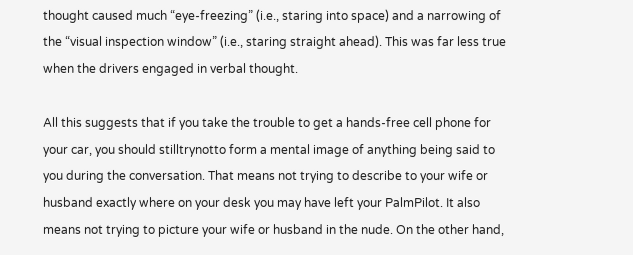thought caused much “eye-freezing” (i.e., staring into space) and a narrowing of the “visual inspection window” (i.e., staring straight ahead). This was far less true when the drivers engaged in verbal thought.

All this suggests that if you take the trouble to get a hands-free cell phone for your car, you should stilltrynotto form a mental image of anything being said to you during the conversation. That means not trying to describe to your wife or husband exactly where on your desk you may have left your PalmPilot. It also means not trying to picture your wife or husband in the nude. On the other hand,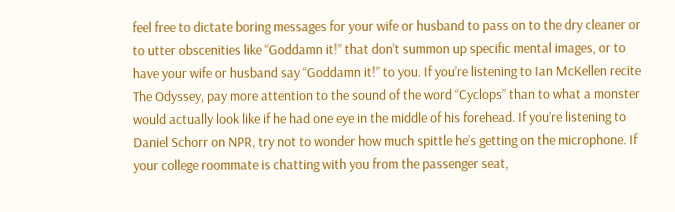feel free to dictate boring messages for your wife or husband to pass on to the dry cleaner or to utter obscenities like “Goddamn it!” that don’t summon up specific mental images, or to have your wife or husband say “Goddamn it!” to you. If you’re listening to Ian McKellen recite The Odyssey, pay more attention to the sound of the word “Cyclops” than to what a monster would actually look like if he had one eye in the middle of his forehead. If you’re listening to Daniel Schorr on NPR, try not to wonder how much spittle he’s getting on the microphone. If your college roommate is chatting with you from the passenger seat,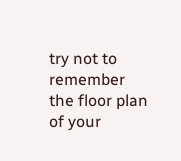try not to remember the floor plan of your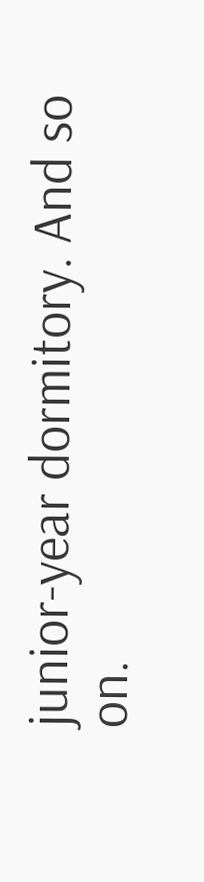junior-year dormitory. And so on.